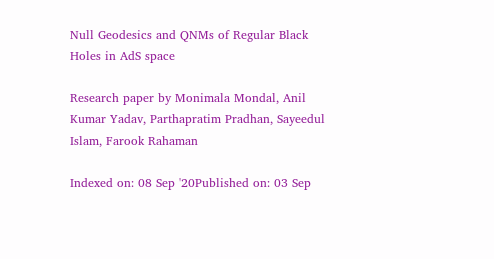Null Geodesics and QNMs of Regular Black Holes in AdS space

Research paper by Monimala Mondal, Anil Kumar Yadav, Parthapratim Pradhan, Sayeedul Islam, Farook Rahaman

Indexed on: 08 Sep '20Published on: 03 Sep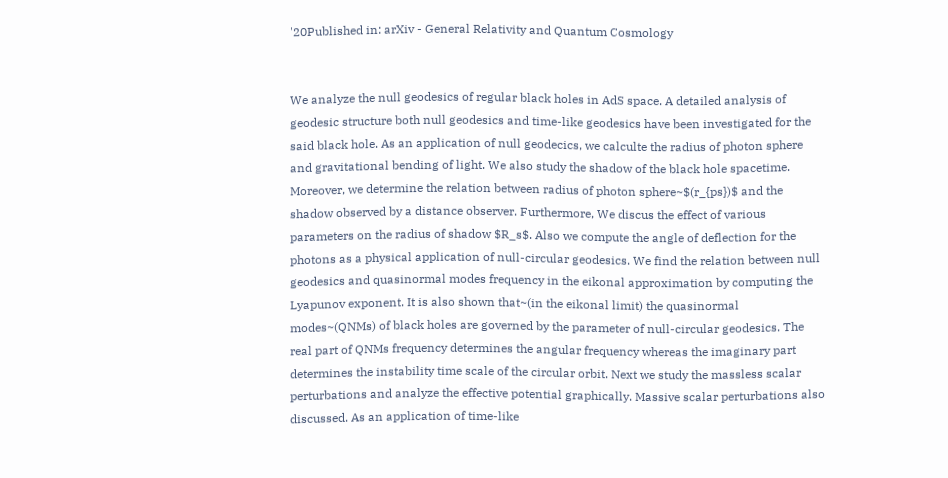'20Published in: arXiv - General Relativity and Quantum Cosmology


We analyze the null geodesics of regular black holes in AdS space. A detailed analysis of geodesic structure both null geodesics and time-like geodesics have been investigated for the said black hole. As an application of null geodecics, we calculte the radius of photon sphere and gravitational bending of light. We also study the shadow of the black hole spacetime. Moreover, we determine the relation between radius of photon sphere~$(r_{ps})$ and the shadow observed by a distance observer. Furthermore, We discus the effect of various parameters on the radius of shadow $R_s$. Also we compute the angle of deflection for the photons as a physical application of null-circular geodesics. We find the relation between null geodesics and quasinormal modes frequency in the eikonal approximation by computing the Lyapunov exponent. It is also shown that~(in the eikonal limit) the quasinormal modes~(QNMs) of black holes are governed by the parameter of null-circular geodesics. The real part of QNMs frequency determines the angular frequency whereas the imaginary part determines the instability time scale of the circular orbit. Next we study the massless scalar perturbations and analyze the effective potential graphically. Massive scalar perturbations also discussed. As an application of time-like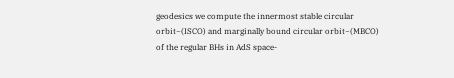geodesics we compute the innermost stable circular orbit~(ISCO) and marginally bound circular orbit~(MBCO) of the regular BHs in AdS space-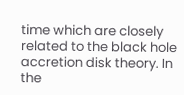time which are closely related to the black hole accretion disk theory. In the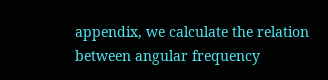appendix, we calculate the relation between angular frequency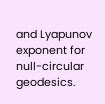and Lyapunov exponent for null-circular geodesics.